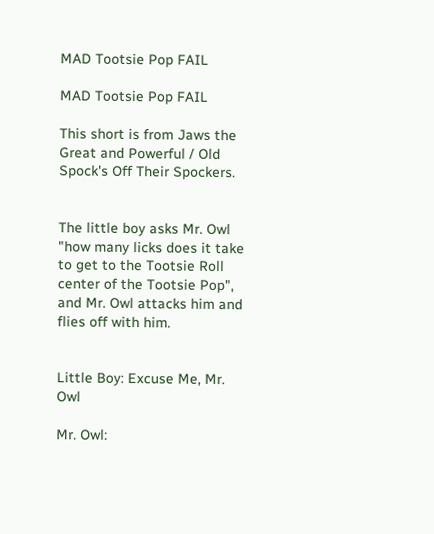MAD Tootsie Pop FAIL

MAD Tootsie Pop FAIL

This short is from Jaws the Great and Powerful / Old Spock's Off Their Spockers.


The little boy asks Mr. Owl "how many licks does it take to get to the Tootsie Roll center of the Tootsie Pop", and Mr. Owl attacks him and flies off with him.


Little Boy: Excuse Me, Mr. Owl

Mr. Owl: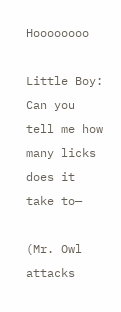Hoooooooo

Little Boy: Can you tell me how many licks does it take to—

(Mr. Owl attacks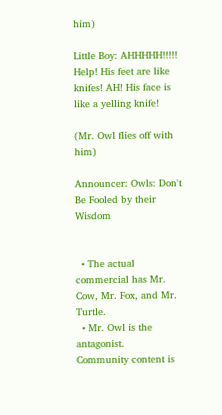him)

Little Boy: AHHHHH!!!!! Help! His feet are like knifes! AH! His face is like a yelling knife!

(Mr. Owl flies off with him)

Announcer: Owls: Don't Be Fooled by their Wisdom


  • The actual commercial has Mr. Cow, Mr. Fox, and Mr. Turtle.
  • Mr. Owl is the antagonist.
Community content is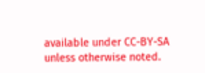available under CC-BY-SA unless otherwise noted.